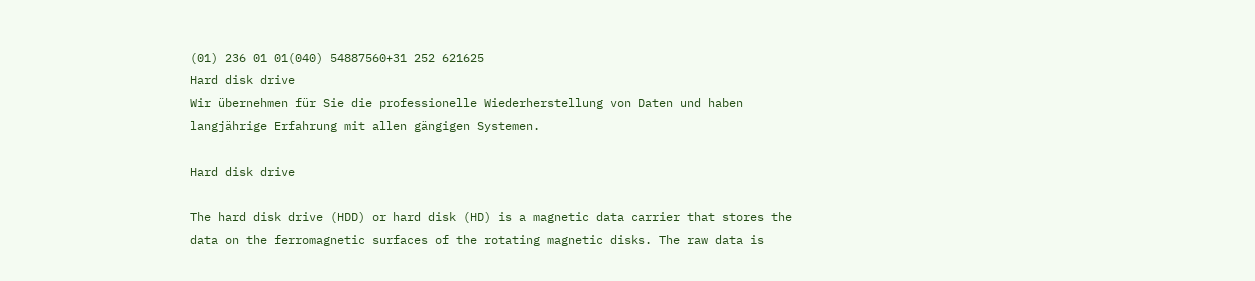(01) 236 01 01(040) 54887560+31 252 621625
Hard disk drive
Wir übernehmen für Sie die professionelle Wiederherstellung von Daten und haben langjährige Erfahrung mit allen gängigen Systemen.

Hard disk drive

The hard disk drive (HDD) or hard disk (HD) is a magnetic data carrier that stores the data on the ferromagnetic surfaces of the rotating magnetic disks. The raw data is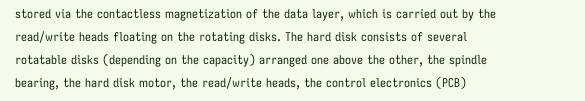stored via the contactless magnetization of the data layer, which is carried out by the read/write heads floating on the rotating disks. The hard disk consists of several rotatable disks (depending on the capacity) arranged one above the other, the spindle bearing, the hard disk motor, the read/write heads, the control electronics (PCB)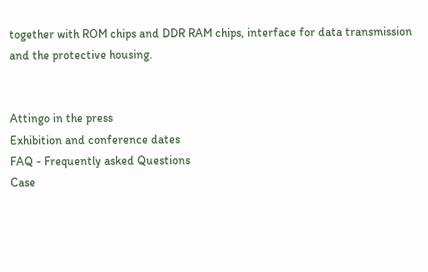together with ROM chips and DDR RAM chips, interface for data transmission and the protective housing.


Attingo in the press
Exhibition and conference dates
FAQ - Frequently asked Questions
Case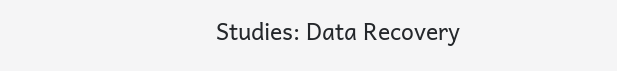Studies: Data Recovery